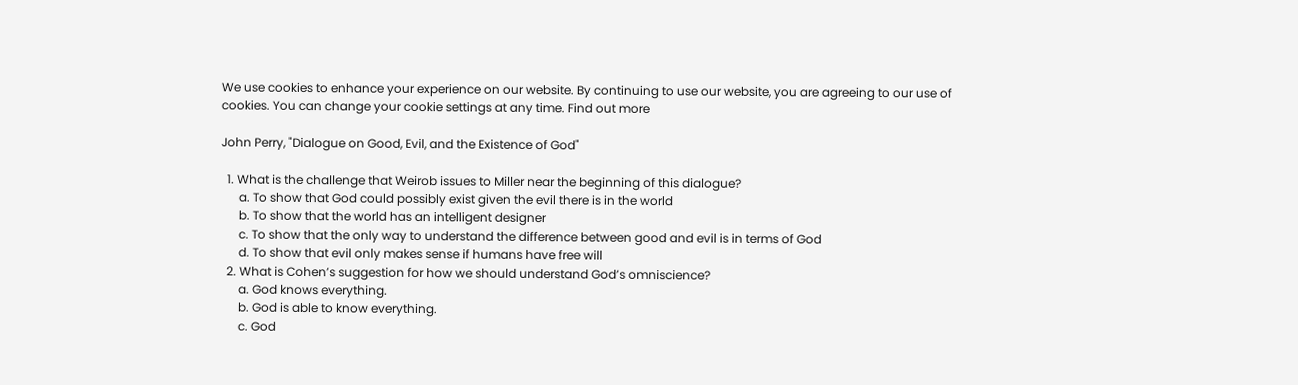We use cookies to enhance your experience on our website. By continuing to use our website, you are agreeing to our use of cookies. You can change your cookie settings at any time. Find out more

John Perry, "Dialogue on Good, Evil, and the Existence of God"

  1. What is the challenge that Weirob issues to Miller near the beginning of this dialogue?
      a. To show that God could possibly exist given the evil there is in the world
      b. To show that the world has an intelligent designer
      c. To show that the only way to understand the difference between good and evil is in terms of God
      d. To show that evil only makes sense if humans have free will
  2. What is Cohen’s suggestion for how we should understand God’s omniscience?
      a. God knows everything.
      b. God is able to know everything.
      c. God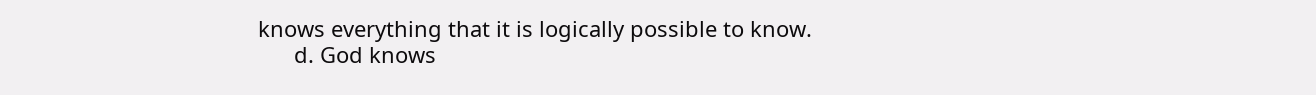knows everything that it is logically possible to know.
      d. God knows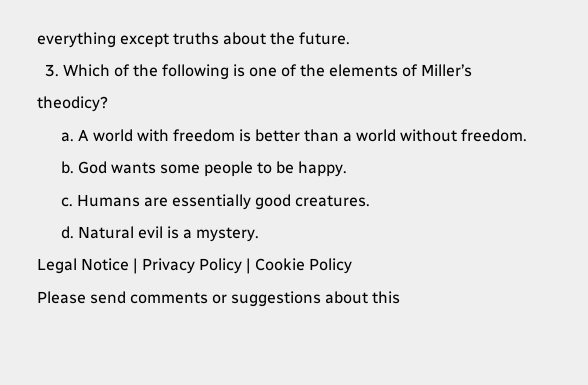everything except truths about the future.
  3. Which of the following is one of the elements of Miller’s theodicy?
      a. A world with freedom is better than a world without freedom.
      b. God wants some people to be happy.
      c. Humans are essentially good creatures.
      d. Natural evil is a mystery.
Legal Notice | Privacy Policy | Cookie Policy
Please send comments or suggestions about this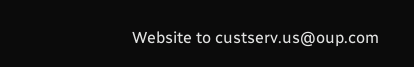Website to custserv.us@oup.com